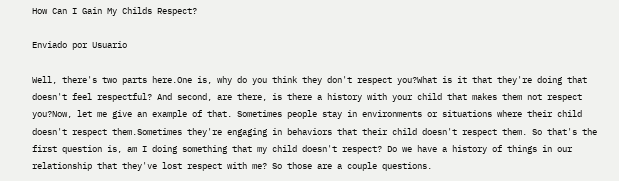How Can I Gain My Childs Respect?

Enviado por Usuario

Well, there's two parts here.One is, why do you think they don't respect you?What is it that they're doing that doesn't feel respectful? And second, are there, is there a history with your child that makes them not respect you?Now, let me give an example of that. Sometimes people stay in environments or situations where their child doesn't respect them.Sometimes they're engaging in behaviors that their child doesn't respect them. So that's the first question is, am I doing something that my child doesn't respect? Do we have a history of things in our relationship that they've lost respect with me? So those are a couple questions.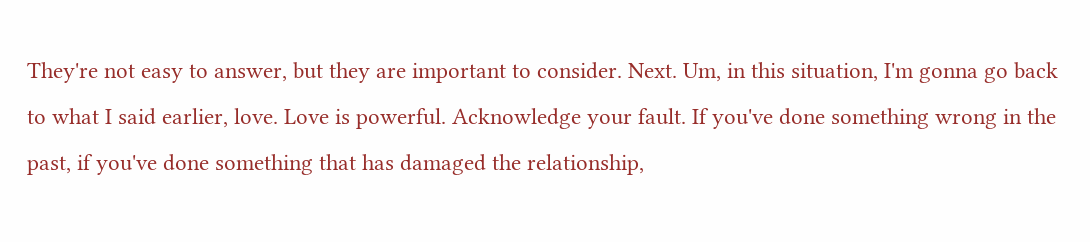They're not easy to answer, but they are important to consider. Next. Um, in this situation, I'm gonna go back to what I said earlier, love. Love is powerful. Acknowledge your fault. If you've done something wrong in the past, if you've done something that has damaged the relationship,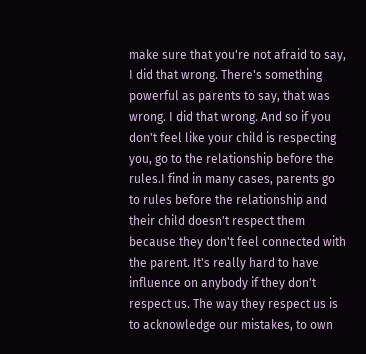make sure that you're not afraid to say, I did that wrong. There's something powerful as parents to say, that was wrong. I did that wrong. And so if you don't feel like your child is respecting you, go to the relationship before the rules.I find in many cases, parents go to rules before the relationship and their child doesn't respect them because they don't feel connected with the parent. It's really hard to have influence on anybody if they don't respect us. The way they respect us is to acknowledge our mistakes, to own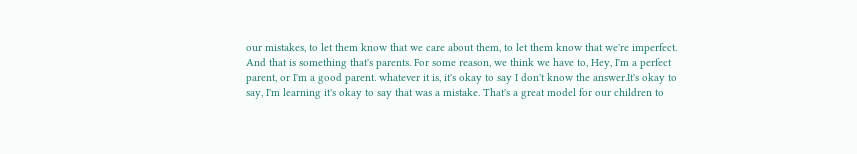our mistakes, to let them know that we care about them, to let them know that we're imperfect. And that is something that's parents. For some reason, we think we have to, Hey, I'm a perfect parent, or I'm a good parent. whatever it is, it's okay to say I don't know the answer.It's okay to say, I'm learning it's okay to say that was a mistake. That's a great model for our children to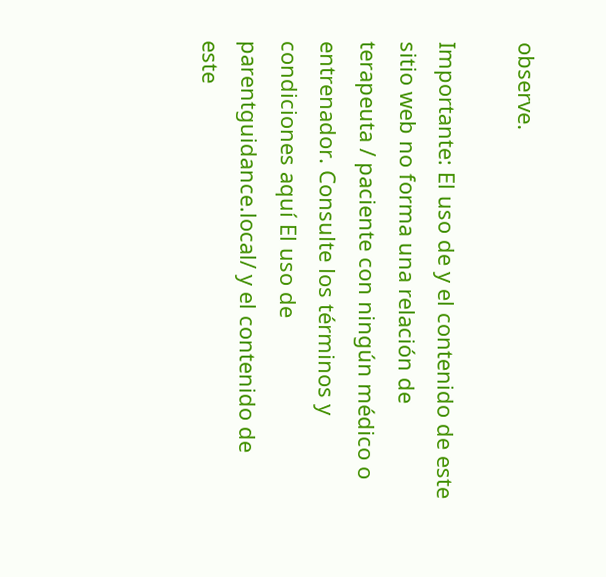observe.

Importante: El uso de y el contenido de este sitio web no forma una relación de terapeuta / paciente con ningún médico o entrenador. Consulte los términos y condiciones aquí El uso de parentguidance.local/ y el contenido de este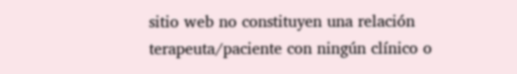sitio web no constituyen una relación terapeuta/paciente con ningún clínico o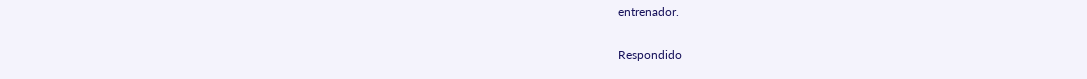entrenador.

Respondido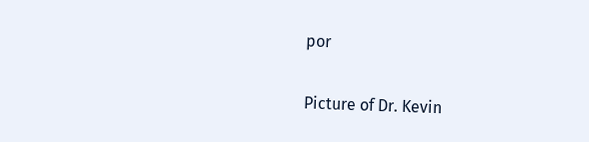por

Picture of Dr. Kevin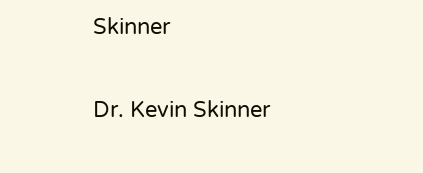Skinner

Dr. Kevin Skinner